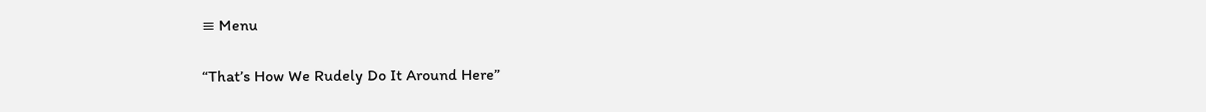≡ Menu

“That’s How We Rudely Do It Around Here”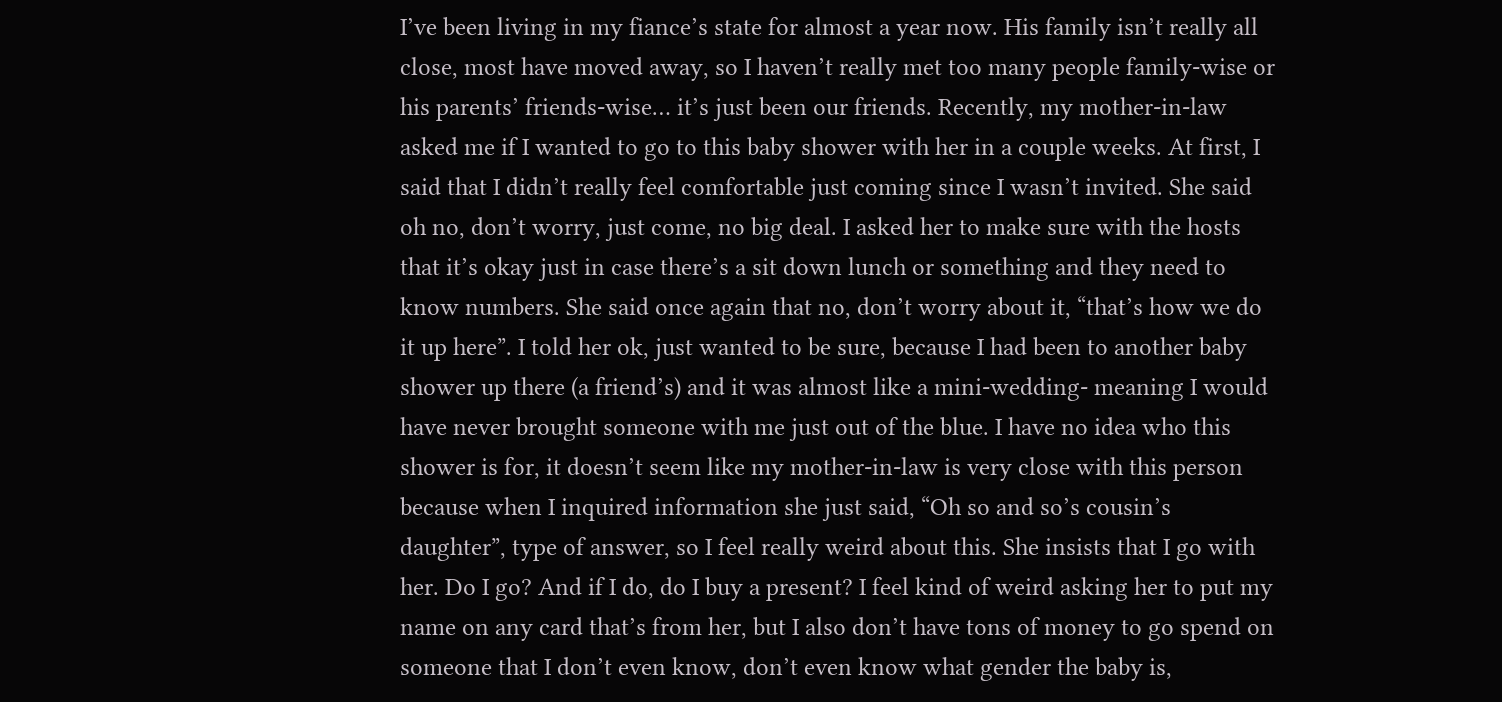I’ve been living in my fiance’s state for almost a year now. His family isn’t really all close, most have moved away, so I haven’t really met too many people family-wise or his parents’ friends-wise… it’s just been our friends. Recently, my mother-in-law asked me if I wanted to go to this baby shower with her in a couple weeks. At first, I said that I didn’t really feel comfortable just coming since I wasn’t invited. She said oh no, don’t worry, just come, no big deal. I asked her to make sure with the hosts that it’s okay just in case there’s a sit down lunch or something and they need to know numbers. She said once again that no, don’t worry about it, “that’s how we do it up here”. I told her ok, just wanted to be sure, because I had been to another baby shower up there (a friend’s) and it was almost like a mini-wedding- meaning I would have never brought someone with me just out of the blue. I have no idea who this shower is for, it doesn’t seem like my mother-in-law is very close with this person because when I inquired information she just said, “Oh so and so’s cousin’s daughter”, type of answer, so I feel really weird about this. She insists that I go with her. Do I go? And if I do, do I buy a present? I feel kind of weird asking her to put my name on any card that’s from her, but I also don’t have tons of money to go spend on someone that I don’t even know, don’t even know what gender the baby is,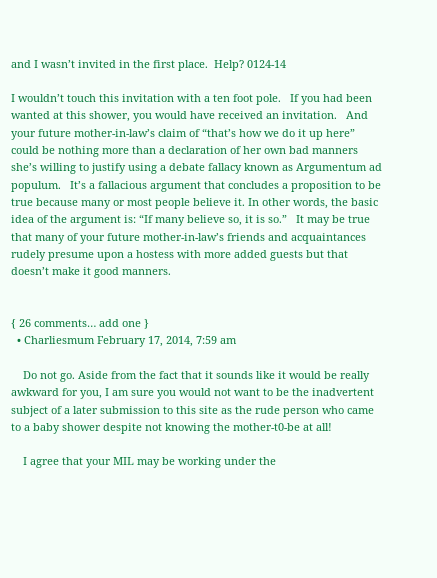and I wasn’t invited in the first place.  Help? 0124-14

I wouldn’t touch this invitation with a ten foot pole.   If you had been wanted at this shower, you would have received an invitation.   And your future mother-in-law’s claim of “that’s how we do it up here” could be nothing more than a declaration of her own bad manners she’s willing to justify using a debate fallacy known as Argumentum ad populum.   It’s a fallacious argument that concludes a proposition to be true because many or most people believe it. In other words, the basic idea of the argument is: “If many believe so, it is so.”   It may be true that many of your future mother-in-law’s friends and acquaintances rudely presume upon a hostess with more added guests but that doesn’t make it good manners.


{ 26 comments… add one }
  • Charliesmum February 17, 2014, 7:59 am

    Do not go. Aside from the fact that it sounds like it would be really awkward for you, I am sure you would not want to be the inadvertent subject of a later submission to this site as the rude person who came to a baby shower despite not knowing the mother-t0-be at all!

    I agree that your MIL may be working under the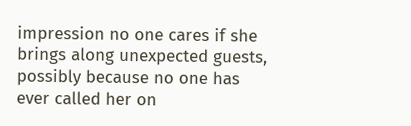impression no one cares if she brings along unexpected guests, possibly because no one has ever called her on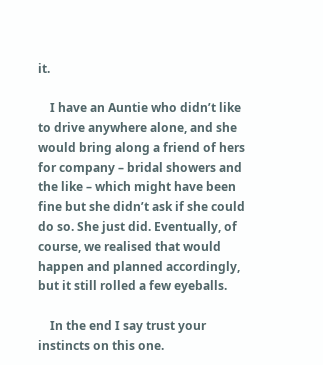it.

    I have an Auntie who didn’t like to drive anywhere alone, and she would bring along a friend of hers for company – bridal showers and the like – which might have been fine but she didn’t ask if she could do so. She just did. Eventually, of course, we realised that would happen and planned accordingly, but it still rolled a few eyeballs.

    In the end I say trust your instincts on this one.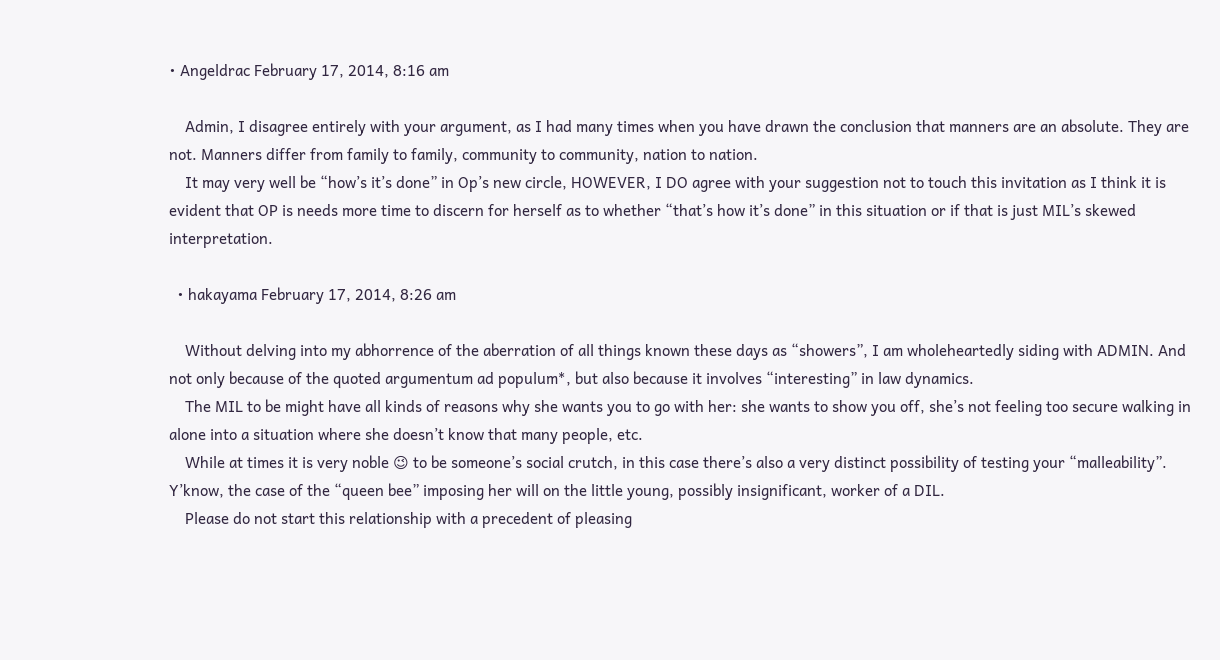• Angeldrac February 17, 2014, 8:16 am

    Admin, I disagree entirely with your argument, as I had many times when you have drawn the conclusion that manners are an absolute. They are not. Manners differ from family to family, community to community, nation to nation.
    It may very well be “how’s it’s done” in Op’s new circle, HOWEVER, I DO agree with your suggestion not to touch this invitation as I think it is evident that OP is needs more time to discern for herself as to whether “that’s how it’s done” in this situation or if that is just MIL’s skewed interpretation.

  • hakayama February 17, 2014, 8:26 am

    Without delving into my abhorrence of the aberration of all things known these days as “showers”, I am wholeheartedly siding with ADMIN. And not only because of the quoted argumentum ad populum*, but also because it involves “interesting” in law dynamics.
    The MIL to be might have all kinds of reasons why she wants you to go with her: she wants to show you off, she’s not feeling too secure walking in alone into a situation where she doesn’t know that many people, etc.
    While at times it is very noble 😉 to be someone’s social crutch, in this case there’s also a very distinct possibility of testing your “malleability”. Y’know, the case of the “queen bee” imposing her will on the little young, possibly insignificant, worker of a DIL.
    Please do not start this relationship with a precedent of pleasing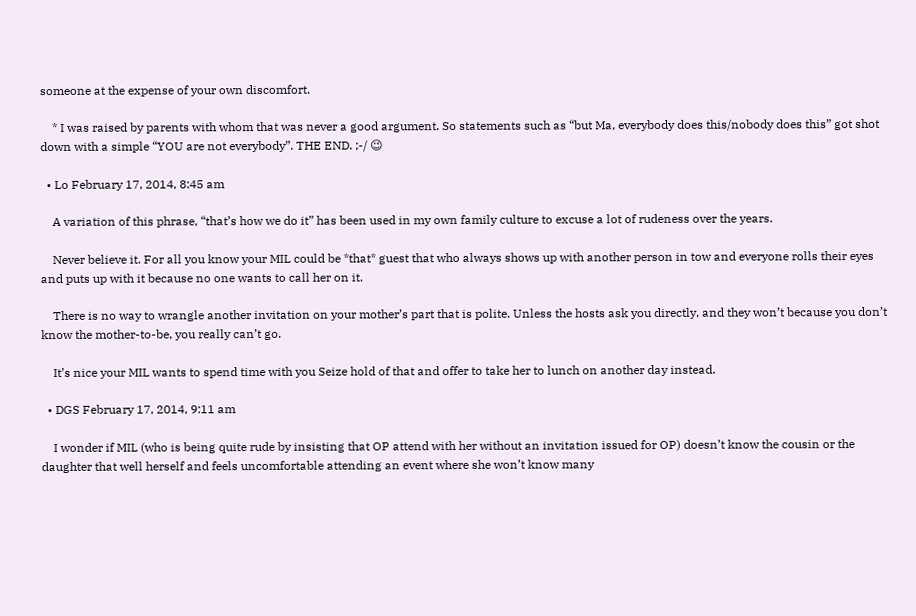someone at the expense of your own discomfort.

    * I was raised by parents with whom that was never a good argument. So statements such as “but Ma, everybody does this/nobody does this” got shot down with a simple “YOU are not everybody”. THE END. ;-/ 😉

  • Lo February 17, 2014, 8:45 am

    A variation of this phrase, “that’s how we do it” has been used in my own family culture to excuse a lot of rudeness over the years.

    Never believe it. For all you know your MIL could be *that* guest that who always shows up with another person in tow and everyone rolls their eyes and puts up with it because no one wants to call her on it.

    There is no way to wrangle another invitation on your mother’s part that is polite. Unless the hosts ask you directly, and they won’t because you don’t know the mother-to-be, you really can’t go.

    It’s nice your MIL wants to spend time with you Seize hold of that and offer to take her to lunch on another day instead.

  • DGS February 17, 2014, 9:11 am

    I wonder if MIL (who is being quite rude by insisting that OP attend with her without an invitation issued for OP) doesn’t know the cousin or the daughter that well herself and feels uncomfortable attending an event where she won’t know many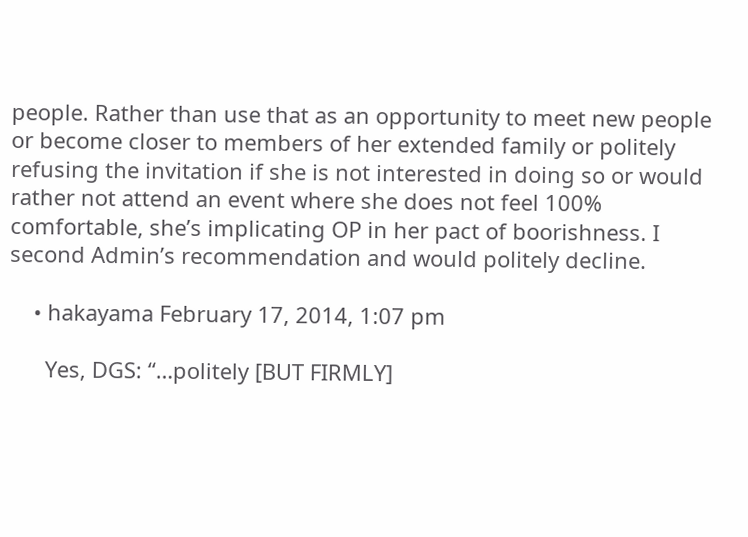people. Rather than use that as an opportunity to meet new people or become closer to members of her extended family or politely refusing the invitation if she is not interested in doing so or would rather not attend an event where she does not feel 100% comfortable, she’s implicating OP in her pact of boorishness. I second Admin’s recommendation and would politely decline.

    • hakayama February 17, 2014, 1:07 pm

      Yes, DGS: “…politely [BUT FIRMLY]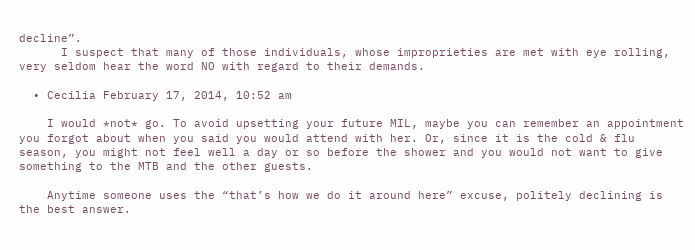decline”.
      I suspect that many of those individuals, whose improprieties are met with eye rolling, very seldom hear the word NO with regard to their demands.

  • Cecilia February 17, 2014, 10:52 am

    I would *not* go. To avoid upsetting your future MIL, maybe you can remember an appointment you forgot about when you said you would attend with her. Or, since it is the cold & flu season, you might not feel well a day or so before the shower and you would not want to give something to the MTB and the other guests.

    Anytime someone uses the “that’s how we do it around here” excuse, politely declining is the best answer.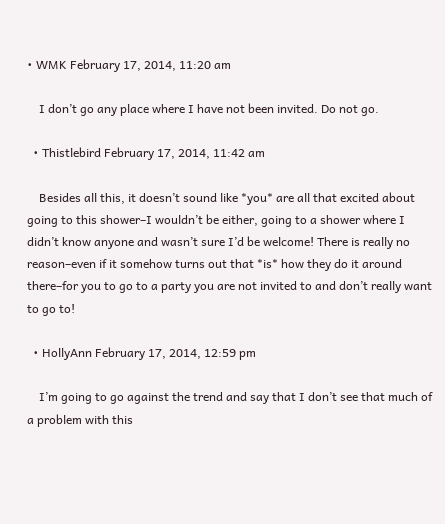• WMK February 17, 2014, 11:20 am

    I don’t go any place where I have not been invited. Do not go.

  • Thistlebird February 17, 2014, 11:42 am

    Besides all this, it doesn’t sound like *you* are all that excited about going to this shower–I wouldn’t be either, going to a shower where I didn’t know anyone and wasn’t sure I’d be welcome! There is really no reason–even if it somehow turns out that *is* how they do it around there–for you to go to a party you are not invited to and don’t really want to go to!

  • HollyAnn February 17, 2014, 12:59 pm

    I’m going to go against the trend and say that I don’t see that much of a problem with this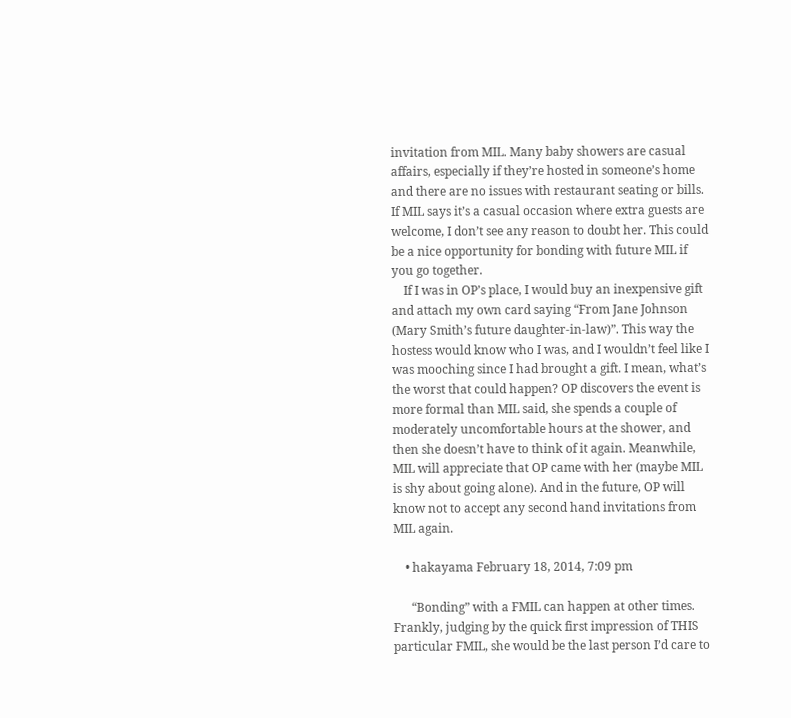invitation from MIL. Many baby showers are casual affairs, especially if they’re hosted in someone’s home and there are no issues with restaurant seating or bills. If MIL says it’s a casual occasion where extra guests are welcome, I don’t see any reason to doubt her. This could be a nice opportunity for bonding with future MIL if you go together.
    If I was in OP’s place, I would buy an inexpensive gift and attach my own card saying “From Jane Johnson (Mary Smith’s future daughter-in-law)”. This way the hostess would know who I was, and I wouldn’t feel like I was mooching since I had brought a gift. I mean, what’s the worst that could happen? OP discovers the event is more formal than MIL said, she spends a couple of moderately uncomfortable hours at the shower, and then she doesn’t have to think of it again. Meanwhile, MIL will appreciate that OP came with her (maybe MIL is shy about going alone). And in the future, OP will know not to accept any second hand invitations from MIL again.

    • hakayama February 18, 2014, 7:09 pm

      “Bonding” with a FMIL can happen at other times. Frankly, judging by the quick first impression of THIS particular FMIL, she would be the last person I’d care to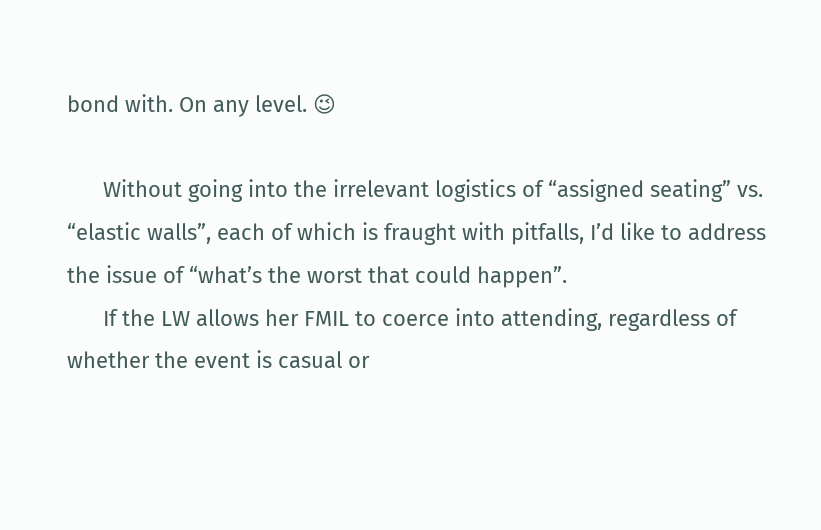bond with. On any level. 😉

      Without going into the irrelevant logistics of “assigned seating” vs. “elastic walls”, each of which is fraught with pitfalls, I’d like to address the issue of “what’s the worst that could happen”.
      If the LW allows her FMIL to coerce into attending, regardless of whether the event is casual or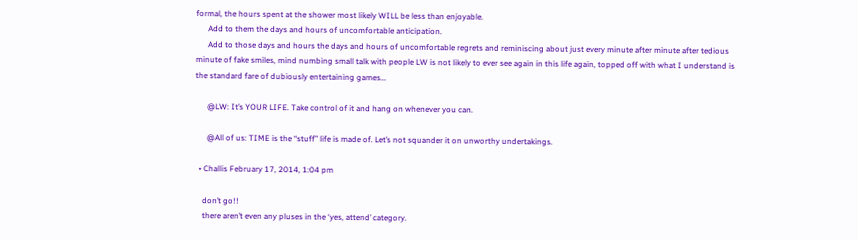formal, the hours spent at the shower most likely WILL be less than enjoyable.
      Add to them the days and hours of uncomfortable anticipation.
      Add to those days and hours the days and hours of uncomfortable regrets and reminiscing about just every minute after minute after tedious minute of fake smiles, mind numbing small talk with people LW is not likely to ever see again in this life again, topped off with what I understand is the standard fare of dubiously entertaining games…

      @LW: It’s YOUR LIFE. Take control of it and hang on whenever you can.

      @All of us: TIME is the “stuff” life is made of. Let’s not squander it on unworthy undertakings.

  • Challis February 17, 2014, 1:04 pm

    don’t go!!
    there aren’t even any pluses in the ‘yes, attend’ category.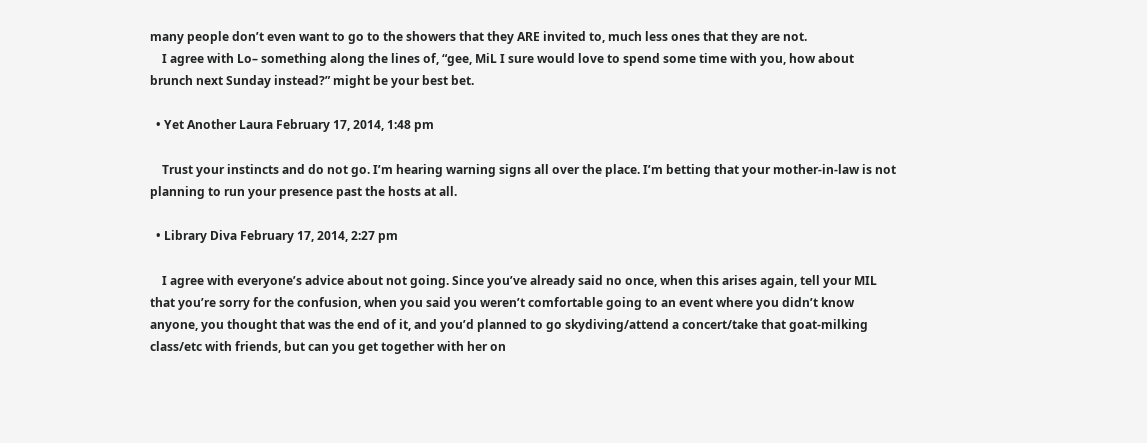many people don’t even want to go to the showers that they ARE invited to, much less ones that they are not.
    I agree with Lo– something along the lines of, “gee, MiL I sure would love to spend some time with you, how about brunch next Sunday instead?” might be your best bet.

  • Yet Another Laura February 17, 2014, 1:48 pm

    Trust your instincts and do not go. I’m hearing warning signs all over the place. I’m betting that your mother-in-law is not planning to run your presence past the hosts at all.

  • Library Diva February 17, 2014, 2:27 pm

    I agree with everyone’s advice about not going. Since you’ve already said no once, when this arises again, tell your MIL that you’re sorry for the confusion, when you said you weren’t comfortable going to an event where you didn’t know anyone, you thought that was the end of it, and you’d planned to go skydiving/attend a concert/take that goat-milking class/etc with friends, but can you get together with her on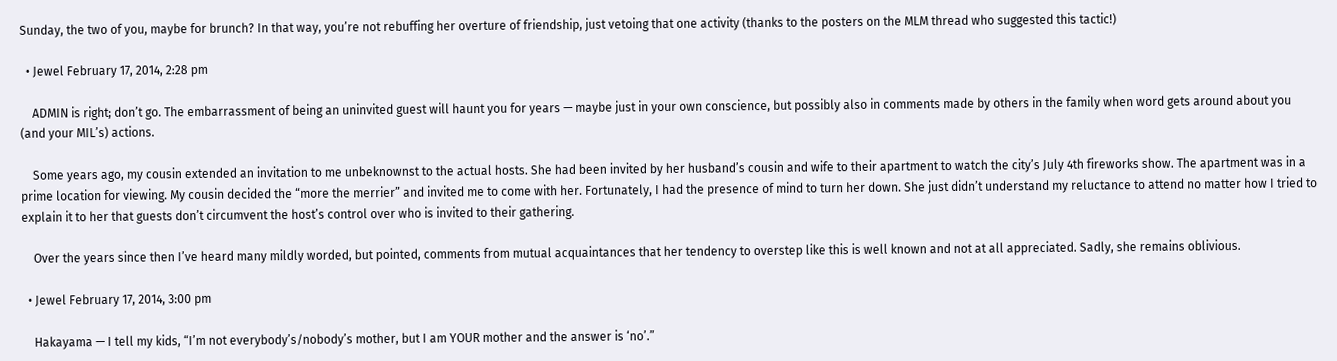Sunday, the two of you, maybe for brunch? In that way, you’re not rebuffing her overture of friendship, just vetoing that one activity (thanks to the posters on the MLM thread who suggested this tactic!)

  • Jewel February 17, 2014, 2:28 pm

    ADMIN is right; don’t go. The embarrassment of being an uninvited guest will haunt you for years — maybe just in your own conscience, but possibly also in comments made by others in the family when word gets around about you (and your MIL’s) actions.

    Some years ago, my cousin extended an invitation to me unbeknownst to the actual hosts. She had been invited by her husband’s cousin and wife to their apartment to watch the city’s July 4th fireworks show. The apartment was in a prime location for viewing. My cousin decided the “more the merrier” and invited me to come with her. Fortunately, I had the presence of mind to turn her down. She just didn’t understand my reluctance to attend no matter how I tried to explain it to her that guests don’t circumvent the host’s control over who is invited to their gathering.

    Over the years since then I’ve heard many mildly worded, but pointed, comments from mutual acquaintances that her tendency to overstep like this is well known and not at all appreciated. Sadly, she remains oblivious.

  • Jewel February 17, 2014, 3:00 pm

    Hakayama — I tell my kids, “I’m not everybody’s/nobody’s mother, but I am YOUR mother and the answer is ‘no’.”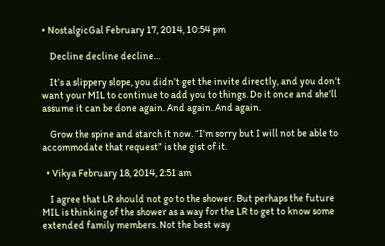• NostalgicGal February 17, 2014, 10:54 pm

    Decline decline decline…

    It’s a slippery slope, you didn’t get the invite directly, and you don’t want your MIL to continue to add you to things. Do it once and she’ll assume it can be done again. And again. And again.

    Grow the spine and starch it now. “I’m sorry but I will not be able to accommodate that request” is the gist of it.

  • Vikya February 18, 2014, 2:51 am

    I agree that LR should not go to the shower. But perhaps the future MIL is thinking of the shower as a way for the LR to get to know some extended family members. Not the best way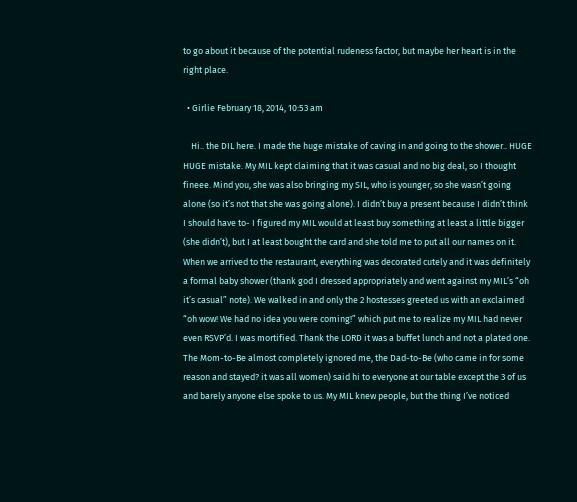to go about it because of the potential rudeness factor, but maybe her heart is in the right place.

  • Girlie February 18, 2014, 10:53 am

    Hi.. the DIL here. I made the huge mistake of caving in and going to the shower.. HUGE HUGE mistake. My MIL kept claiming that it was casual and no big deal, so I thought fineee. Mind you, she was also bringing my SIL, who is younger, so she wasn’t going alone (so it’s not that she was going alone). I didn’t buy a present because I didn’t think I should have to- I figured my MIL would at least buy something at least a little bigger (she didn’t), but I at least bought the card and she told me to put all our names on it. When we arrived to the restaurant, everything was decorated cutely and it was definitely a formal baby shower (thank god I dressed appropriately and went against my MIL’s “oh it’s casual” note). We walked in and only the 2 hostesses greeted us with an exclaimed “oh wow! We had no idea you were coming!” which put me to realize my MIL had never even RSVP’d. I was mortified. Thank the LORD it was a buffet lunch and not a plated one. The Mom-to-Be almost completely ignored me, the Dad-to-Be (who came in for some reason and stayed? it was all women) said hi to everyone at our table except the 3 of us and barely anyone else spoke to us. My MIL knew people, but the thing I’ve noticed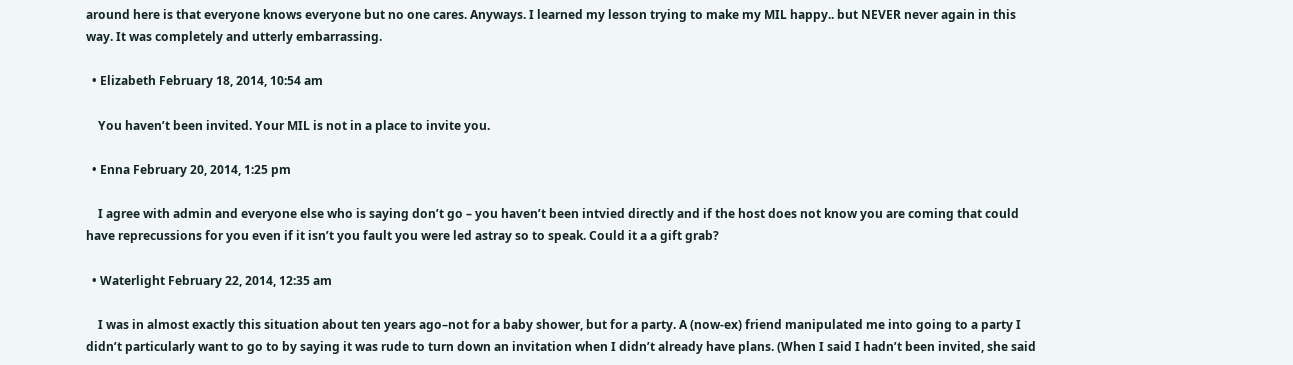around here is that everyone knows everyone but no one cares. Anyways. I learned my lesson trying to make my MIL happy.. but NEVER never again in this way. It was completely and utterly embarrassing.

  • Elizabeth February 18, 2014, 10:54 am

    You haven’t been invited. Your MIL is not in a place to invite you.

  • Enna February 20, 2014, 1:25 pm

    I agree with admin and everyone else who is saying don’t go – you haven’t been intvied directly and if the host does not know you are coming that could have reprecussions for you even if it isn’t you fault you were led astray so to speak. Could it a a gift grab?

  • Waterlight February 22, 2014, 12:35 am

    I was in almost exactly this situation about ten years ago–not for a baby shower, but for a party. A (now-ex) friend manipulated me into going to a party I didn’t particularly want to go to by saying it was rude to turn down an invitation when I didn’t already have plans. (When I said I hadn’t been invited, she said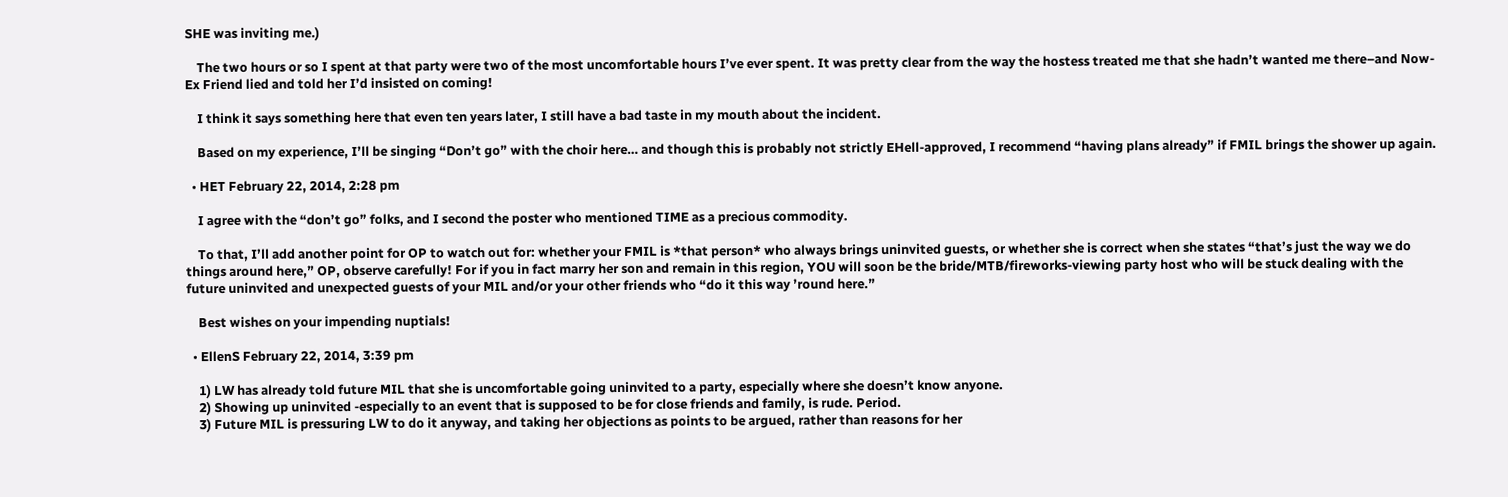SHE was inviting me.)

    The two hours or so I spent at that party were two of the most uncomfortable hours I’ve ever spent. It was pretty clear from the way the hostess treated me that she hadn’t wanted me there–and Now-Ex Friend lied and told her I’d insisted on coming!

    I think it says something here that even ten years later, I still have a bad taste in my mouth about the incident.

    Based on my experience, I’ll be singing “Don’t go” with the choir here… and though this is probably not strictly EHell-approved, I recommend “having plans already” if FMIL brings the shower up again.

  • HET February 22, 2014, 2:28 pm

    I agree with the “don’t go” folks, and I second the poster who mentioned TIME as a precious commodity.

    To that, I’ll add another point for OP to watch out for: whether your FMIL is *that person* who always brings uninvited guests, or whether she is correct when she states “that’s just the way we do things around here,” OP, observe carefully! For if you in fact marry her son and remain in this region, YOU will soon be the bride/MTB/fireworks-viewing party host who will be stuck dealing with the future uninvited and unexpected guests of your MIL and/or your other friends who “do it this way ’round here.”

    Best wishes on your impending nuptials!

  • EllenS February 22, 2014, 3:39 pm

    1) LW has already told future MIL that she is uncomfortable going uninvited to a party, especially where she doesn’t know anyone.
    2) Showing up uninvited -especially to an event that is supposed to be for close friends and family, is rude. Period.
    3) Future MIL is pressuring LW to do it anyway, and taking her objections as points to be argued, rather than reasons for her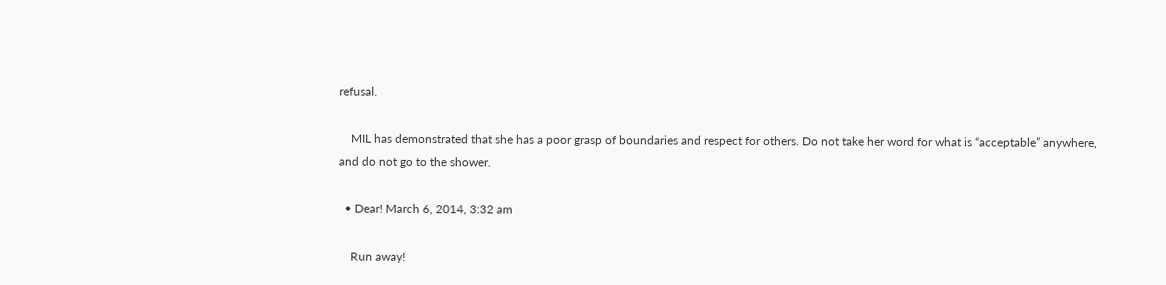refusal.

    MIL has demonstrated that she has a poor grasp of boundaries and respect for others. Do not take her word for what is “acceptable” anywhere, and do not go to the shower.

  • Dear! March 6, 2014, 3:32 am

    Run away!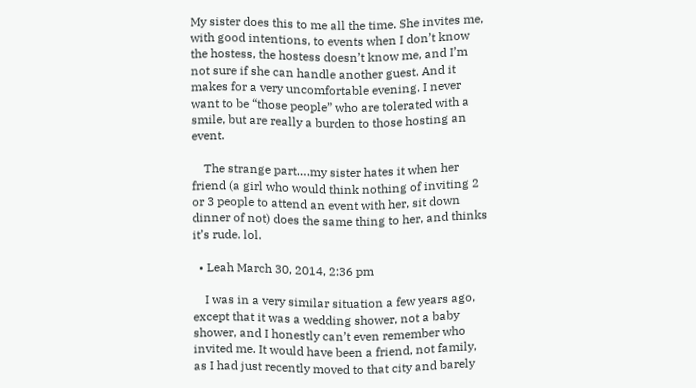My sister does this to me all the time. She invites me, with good intentions, to events when I don’t know the hostess, the hostess doesn’t know me, and I’m not sure if she can handle another guest. And it makes for a very uncomfortable evening. I never want to be “those people” who are tolerated with a smile, but are really a burden to those hosting an event.

    The strange part….my sister hates it when her friend (a girl who would think nothing of inviting 2 or 3 people to attend an event with her, sit down dinner of not) does the same thing to her, and thinks it’s rude. lol.

  • Leah March 30, 2014, 2:36 pm

    I was in a very similar situation a few years ago, except that it was a wedding shower, not a baby shower, and I honestly can’t even remember who invited me. It would have been a friend, not family, as I had just recently moved to that city and barely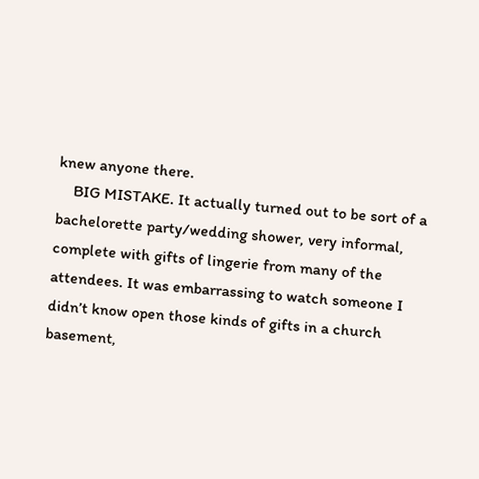knew anyone there.
    BIG MISTAKE. It actually turned out to be sort of a bachelorette party/wedding shower, very informal, complete with gifts of lingerie from many of the attendees. It was embarrassing to watch someone I didn’t know open those kinds of gifts in a church basement,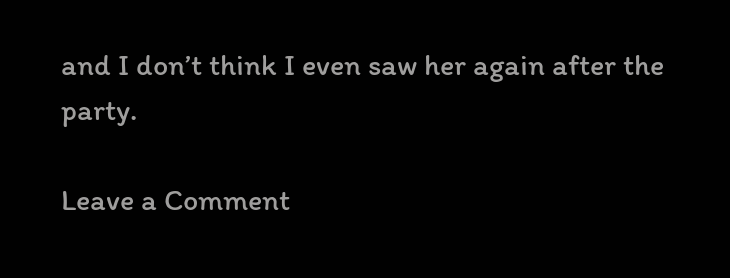and I don’t think I even saw her again after the party.

Leave a Comment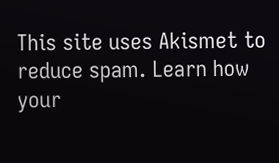This site uses Akismet to reduce spam. Learn how your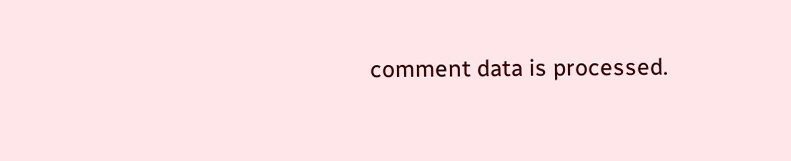comment data is processed.